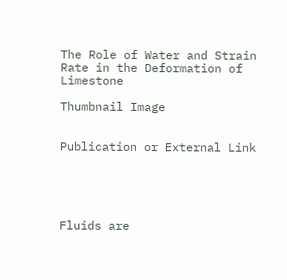The Role of Water and Strain Rate in the Deformation of Limestone

Thumbnail Image


Publication or External Link





Fluids are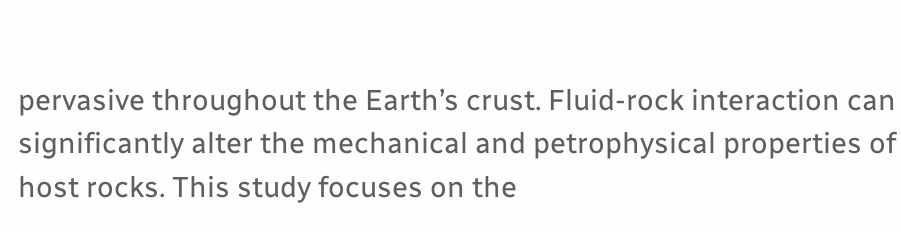pervasive throughout the Earth’s crust. Fluid-rock interaction can significantly alter the mechanical and petrophysical properties of host rocks. This study focuses on the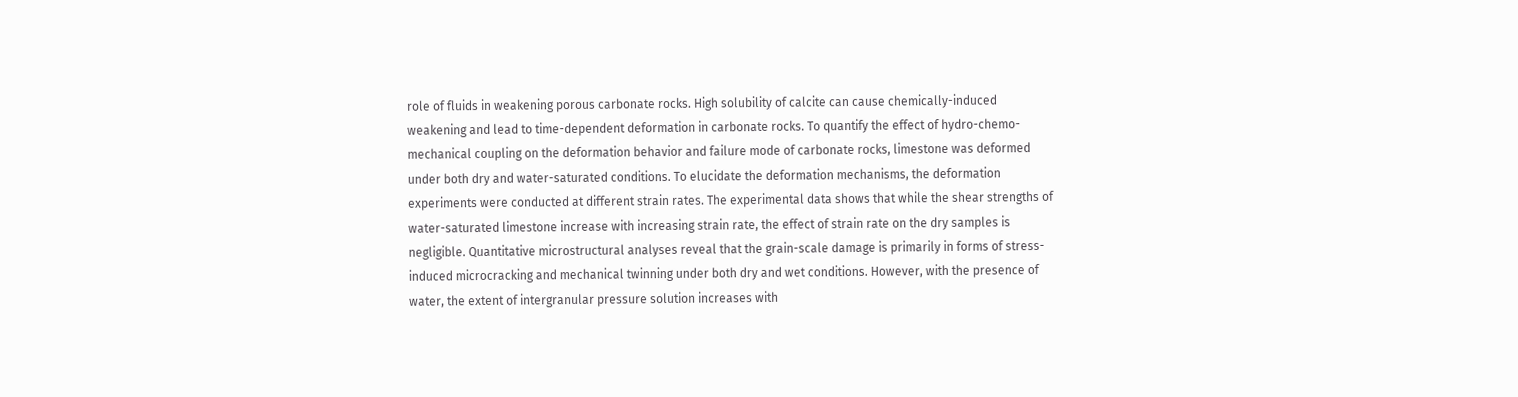role of fluids in weakening porous carbonate rocks. High solubility of calcite can cause chemically-induced weakening and lead to time-dependent deformation in carbonate rocks. To quantify the effect of hydro-chemo-mechanical coupling on the deformation behavior and failure mode of carbonate rocks, limestone was deformed under both dry and water-saturated conditions. To elucidate the deformation mechanisms, the deformation experiments were conducted at different strain rates. The experimental data shows that while the shear strengths of water-saturated limestone increase with increasing strain rate, the effect of strain rate on the dry samples is negligible. Quantitative microstructural analyses reveal that the grain-scale damage is primarily in forms of stress-induced microcracking and mechanical twinning under both dry and wet conditions. However, with the presence of water, the extent of intergranular pressure solution increases with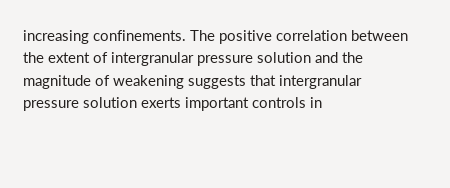increasing confinements. The positive correlation between the extent of intergranular pressure solution and the magnitude of weakening suggests that intergranular pressure solution exerts important controls in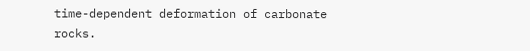time-dependent deformation of carbonate rocks.